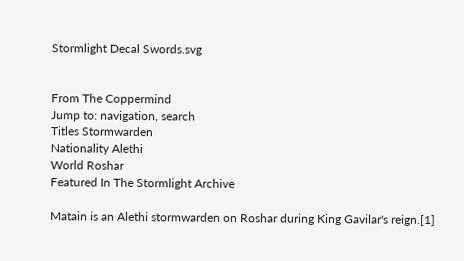Stormlight Decal Swords.svg


From The Coppermind
Jump to: navigation, search
Titles Stormwarden
Nationality Alethi
World Roshar
Featured In The Stormlight Archive

Matain is an Alethi stormwarden on Roshar during King Gavilar's reign.[1]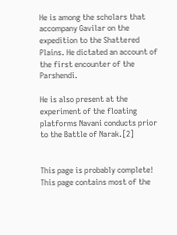He is among the scholars that accompany Gavilar on the expedition to the Shattered Plains. He dictated an account of the first encounter of the Parshendi.

He is also present at the experiment of the floating platforms Navani conducts prior to the Battle of Narak.[2]


This page is probably complete!
This page contains most of the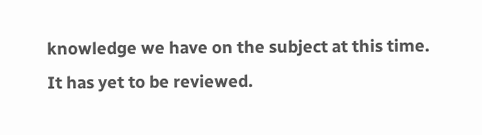knowledge we have on the subject at this time.
It has yet to be reviewed.